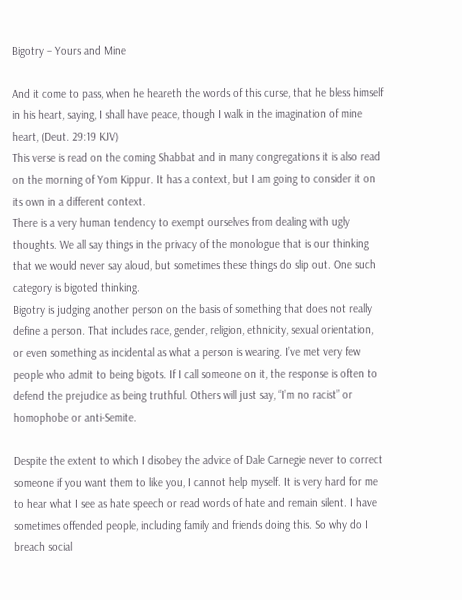Bigotry – Yours and Mine

And it come to pass, when he heareth the words of this curse, that he bless himself in his heart, saying, I shall have peace, though I walk in the imagination of mine heart, (Deut. 29:19 KJV)
This verse is read on the coming Shabbat and in many congregations it is also read on the morning of Yom Kippur. It has a context, but I am going to consider it on its own in a different context.
There is a very human tendency to exempt ourselves from dealing with ugly thoughts. We all say things in the privacy of the monologue that is our thinking that we would never say aloud, but sometimes these things do slip out. One such category is bigoted thinking.
Bigotry is judging another person on the basis of something that does not really define a person. That includes race, gender, religion, ethnicity, sexual orientation, or even something as incidental as what a person is wearing. I’ve met very few people who admit to being bigots. If I call someone on it, the response is often to defend the prejudice as being truthful. Others will just say, “I’m no racist” or homophobe or anti-Semite.

Despite the extent to which I disobey the advice of Dale Carnegie never to correct someone if you want them to like you, I cannot help myself. It is very hard for me to hear what I see as hate speech or read words of hate and remain silent. I have sometimes offended people, including family and friends doing this. So why do I breach social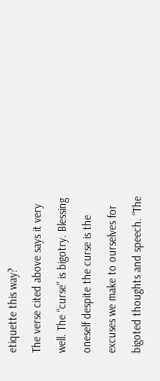etiquette this way?
The verse cited above says it very well. The “curse” is bigotry. Blessing oneself despite the curse is the excuses we make to ourselves for bigoted thoughts and speech. “The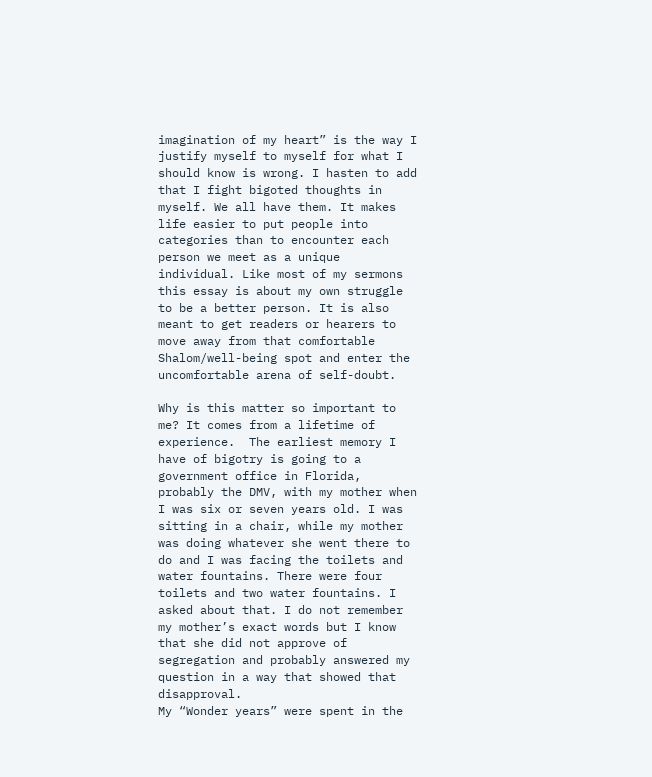imagination of my heart” is the way I justify myself to myself for what I should know is wrong. I hasten to add that I fight bigoted thoughts in myself. We all have them. It makes life easier to put people into categories than to encounter each person we meet as a unique individual. Like most of my sermons this essay is about my own struggle to be a better person. It is also meant to get readers or hearers to move away from that comfortable Shalom/well-being spot and enter the uncomfortable arena of self-doubt.

Why is this matter so important to me? It comes from a lifetime of experience.  The earliest memory I have of bigotry is going to a government office in Florida, probably the DMV, with my mother when I was six or seven years old. I was sitting in a chair, while my mother was doing whatever she went there to do and I was facing the toilets and water fountains. There were four toilets and two water fountains. I asked about that. I do not remember my mother’s exact words but I know that she did not approve of segregation and probably answered my question in a way that showed that disapproval.
My “Wonder years” were spent in the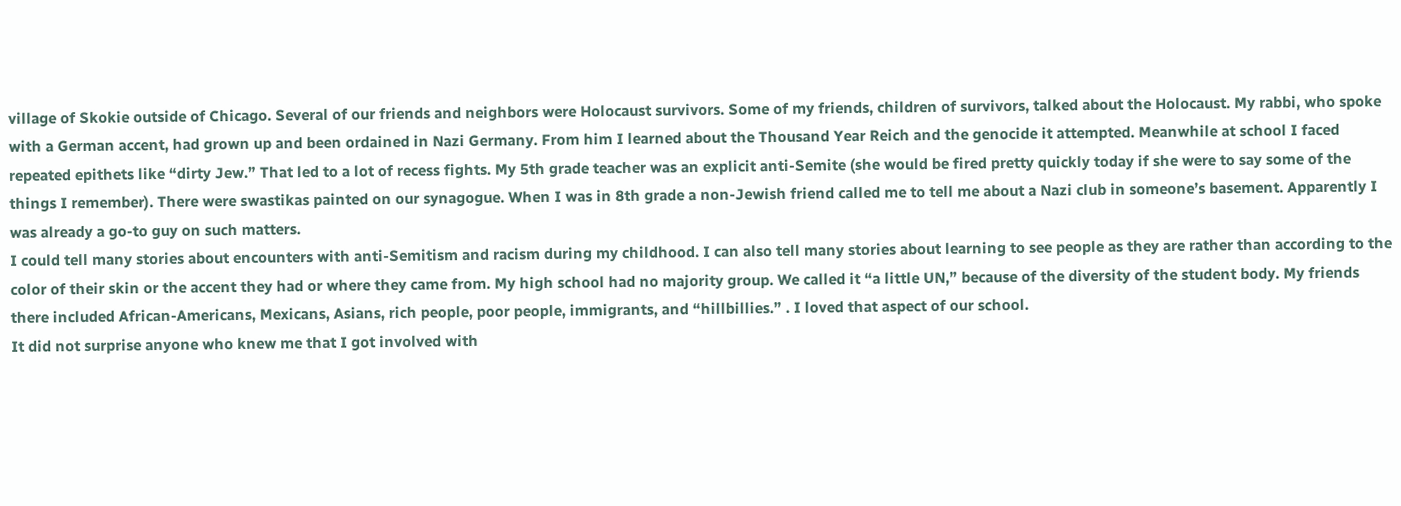village of Skokie outside of Chicago. Several of our friends and neighbors were Holocaust survivors. Some of my friends, children of survivors, talked about the Holocaust. My rabbi, who spoke with a German accent, had grown up and been ordained in Nazi Germany. From him I learned about the Thousand Year Reich and the genocide it attempted. Meanwhile at school I faced repeated epithets like “dirty Jew.” That led to a lot of recess fights. My 5th grade teacher was an explicit anti-Semite (she would be fired pretty quickly today if she were to say some of the things I remember). There were swastikas painted on our synagogue. When I was in 8th grade a non-Jewish friend called me to tell me about a Nazi club in someone’s basement. Apparently I was already a go-to guy on such matters.
I could tell many stories about encounters with anti-Semitism and racism during my childhood. I can also tell many stories about learning to see people as they are rather than according to the color of their skin or the accent they had or where they came from. My high school had no majority group. We called it “a little UN,” because of the diversity of the student body. My friends there included African-Americans, Mexicans, Asians, rich people, poor people, immigrants, and “hillbillies.” . I loved that aspect of our school.
It did not surprise anyone who knew me that I got involved with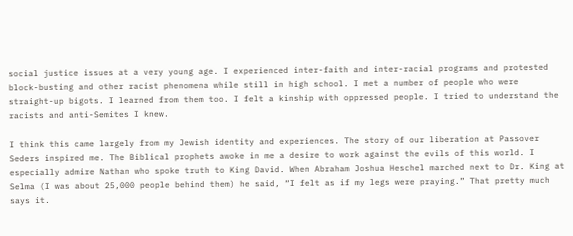social justice issues at a very young age. I experienced inter-faith and inter-racial programs and protested block-busting and other racist phenomena while still in high school. I met a number of people who were straight-up bigots. I learned from them too. I felt a kinship with oppressed people. I tried to understand the racists and anti-Semites I knew.

I think this came largely from my Jewish identity and experiences. The story of our liberation at Passover Seders inspired me. The Biblical prophets awoke in me a desire to work against the evils of this world. I especially admire Nathan who spoke truth to King David. When Abraham Joshua Heschel marched next to Dr. King at Selma (I was about 25,000 people behind them) he said, “I felt as if my legs were praying.” That pretty much says it.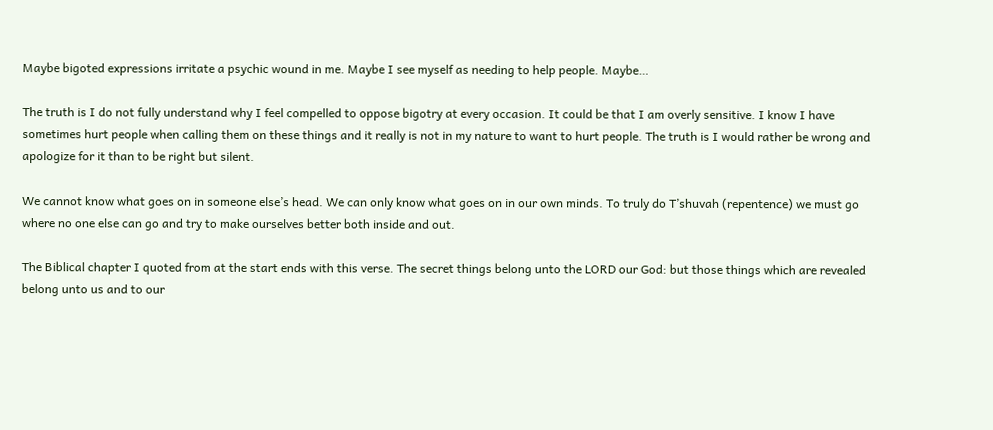Maybe bigoted expressions irritate a psychic wound in me. Maybe I see myself as needing to help people. Maybe…

The truth is I do not fully understand why I feel compelled to oppose bigotry at every occasion. It could be that I am overly sensitive. I know I have sometimes hurt people when calling them on these things and it really is not in my nature to want to hurt people. The truth is I would rather be wrong and apologize for it than to be right but silent.

We cannot know what goes on in someone else’s head. We can only know what goes on in our own minds. To truly do T’shuvah (repentence) we must go where no one else can go and try to make ourselves better both inside and out.

The Biblical chapter I quoted from at the start ends with this verse. The secret things belong unto the LORD our God: but those things which are revealed belong unto us and to our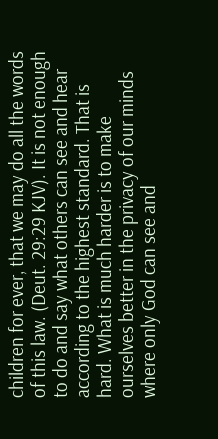children for ever, that we may do all the words of this law. (Deut. 29:29 KJV). It is not enough to do and say what others can see and hear according to the highest standard. That is hard. What is much harder is to make ourselves better in the privacy of our minds where only God can see and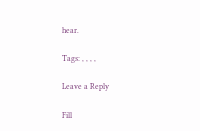hear.

Tags: , , , ,

Leave a Reply

Fill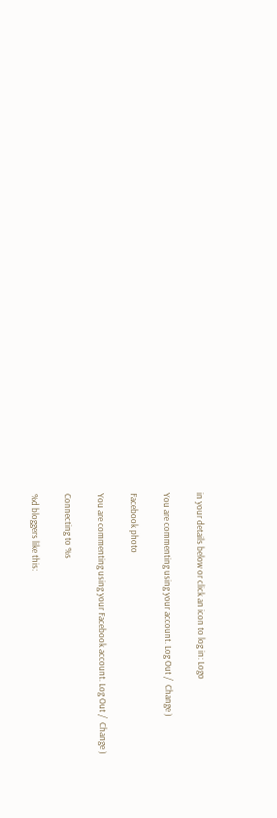in your details below or click an icon to log in: Logo

You are commenting using your account. Log Out /  Change )

Facebook photo

You are commenting using your Facebook account. Log Out /  Change )

Connecting to %s

%d bloggers like this: